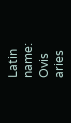Latin name: Ovis aries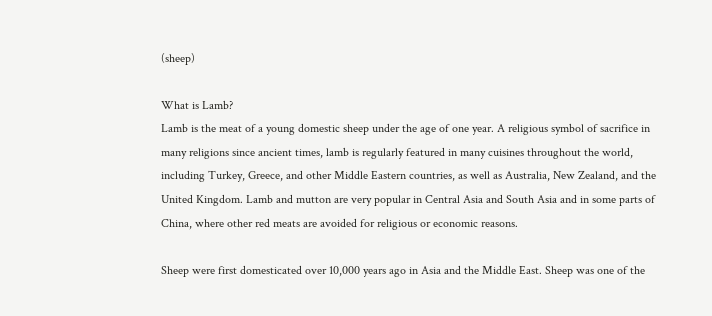(sheep)

What is Lamb?
Lamb is the meat of a young domestic sheep under the age of one year. A religious symbol of sacrifice in many religions since ancient times, lamb is regularly featured in many cuisines throughout the world, including Turkey, Greece, and other Middle Eastern countries, as well as Australia, New Zealand, and the United Kingdom. Lamb and mutton are very popular in Central Asia and South Asia and in some parts of China, where other red meats are avoided for religious or economic reasons.

Sheep were first domesticated over 10,000 years ago in Asia and the Middle East. Sheep was one of the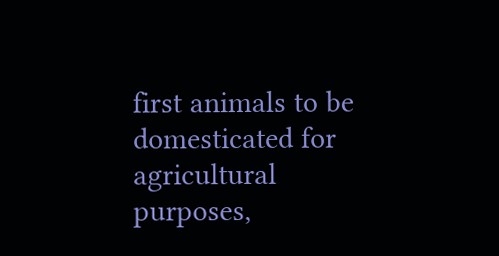first animals to be domesticated for agricultural purposes,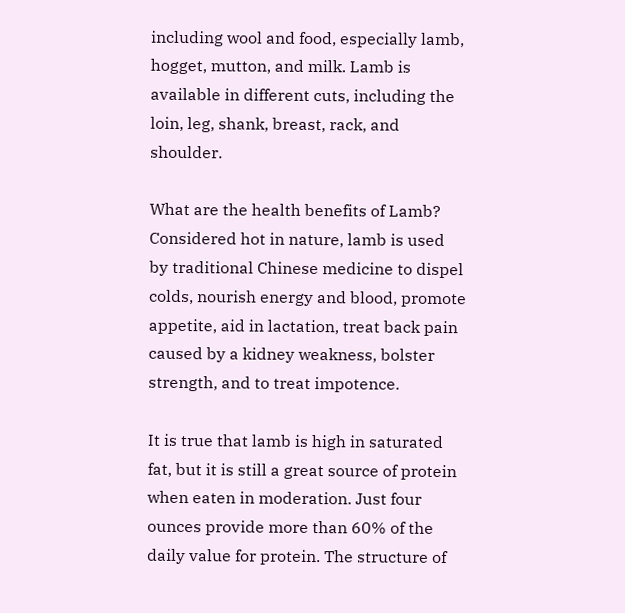including wool and food, especially lamb, hogget, mutton, and milk. Lamb is available in different cuts, including the loin, leg, shank, breast, rack, and shoulder.

What are the health benefits of Lamb?
Considered hot in nature, lamb is used by traditional Chinese medicine to dispel colds, nourish energy and blood, promote appetite, aid in lactation, treat back pain caused by a kidney weakness, bolster strength, and to treat impotence.

It is true that lamb is high in saturated fat, but it is still a great source of protein when eaten in moderation. Just four ounces provide more than 60% of the daily value for protein. The structure of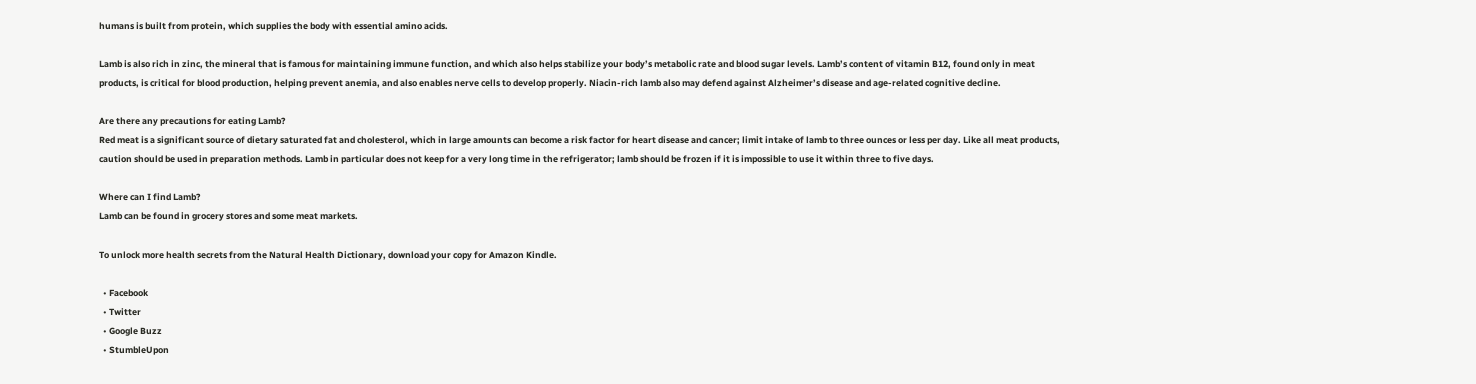humans is built from protein, which supplies the body with essential amino acids.

Lamb is also rich in zinc, the mineral that is famous for maintaining immune function, and which also helps stabilize your body’s metabolic rate and blood sugar levels. Lamb’s content of vitamin B12, found only in meat products, is critical for blood production, helping prevent anemia, and also enables nerve cells to develop properly. Niacin-rich lamb also may defend against Alzheimer’s disease and age-related cognitive decline.

Are there any precautions for eating Lamb?
Red meat is a significant source of dietary saturated fat and cholesterol, which in large amounts can become a risk factor for heart disease and cancer; limit intake of lamb to three ounces or less per day. Like all meat products, caution should be used in preparation methods. Lamb in particular does not keep for a very long time in the refrigerator; lamb should be frozen if it is impossible to use it within three to five days.

Where can I find Lamb?
Lamb can be found in grocery stores and some meat markets.

To unlock more health secrets from the Natural Health Dictionary, download your copy for Amazon Kindle.

  • Facebook
  • Twitter
  • Google Buzz
  • StumbleUpon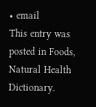• email
This entry was posted in Foods, Natural Health Dictionary.